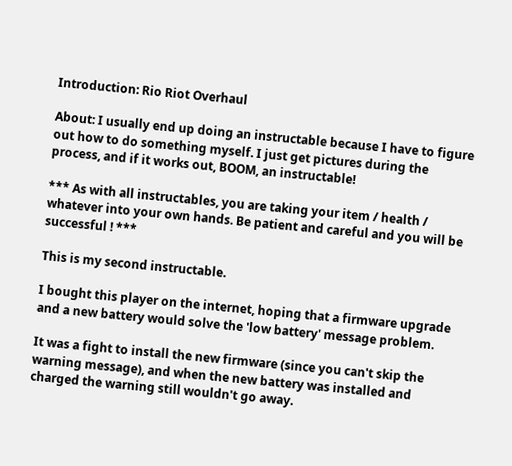Introduction: Rio Riot Overhaul

About: I usually end up doing an instructable because I have to figure out how to do something myself. I just get pictures during the process, and if it works out, BOOM, an instructable!

*** As with all instructables, you are taking your item / health / whatever into your own hands. Be patient and careful and you will be successful ! ***

This is my second instructable.

I bought this player on the internet, hoping that a firmware upgrade and a new battery would solve the 'low battery' message problem.

It was a fight to install the new firmware (since you can't skip the warning message), and when the new battery was installed and charged the warning still wouldn't go away.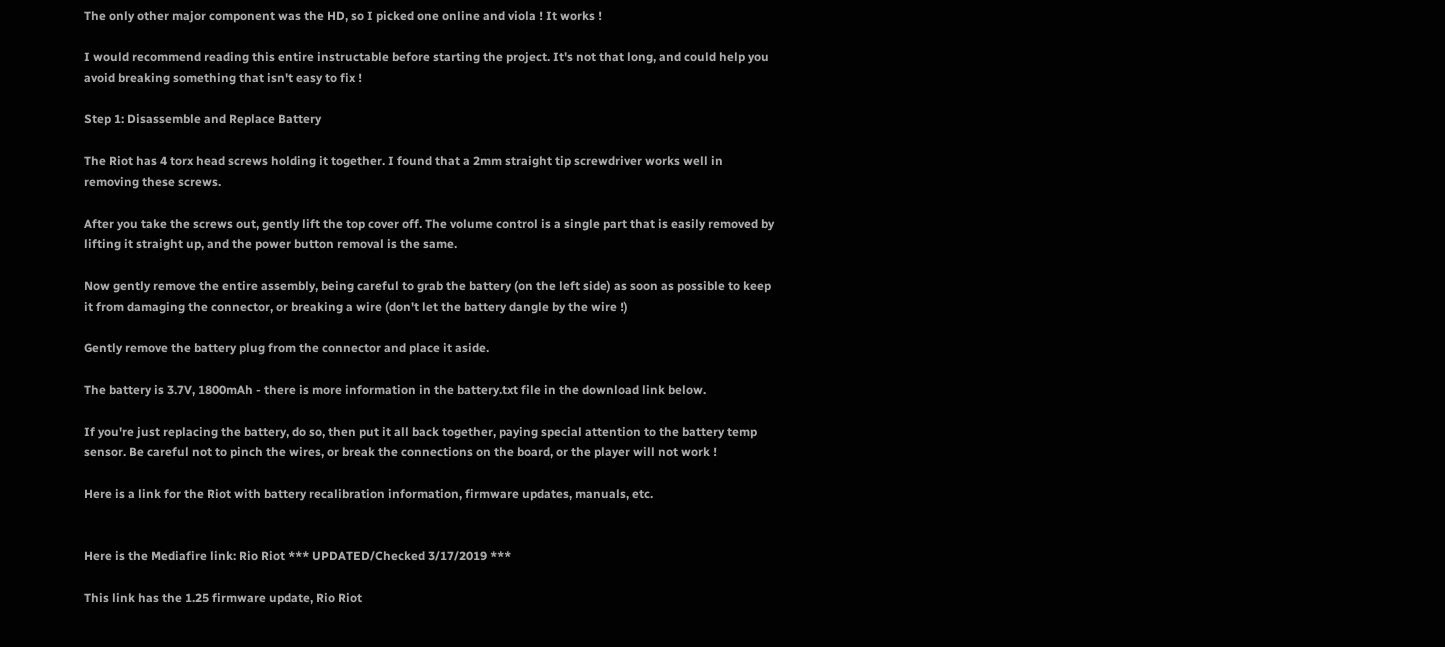The only other major component was the HD, so I picked one online and viola ! It works !

I would recommend reading this entire instructable before starting the project. It's not that long, and could help you avoid breaking something that isn't easy to fix !

Step 1: Disassemble and Replace Battery

The Riot has 4 torx head screws holding it together. I found that a 2mm straight tip screwdriver works well in removing these screws.

After you take the screws out, gently lift the top cover off. The volume control is a single part that is easily removed by lifting it straight up, and the power button removal is the same.

Now gently remove the entire assembly, being careful to grab the battery (on the left side) as soon as possible to keep it from damaging the connector, or breaking a wire (don't let the battery dangle by the wire !)

Gently remove the battery plug from the connector and place it aside.

The battery is 3.7V, 1800mAh - there is more information in the battery.txt file in the download link below.

If you're just replacing the battery, do so, then put it all back together, paying special attention to the battery temp sensor. Be careful not to pinch the wires, or break the connections on the board, or the player will not work !

Here is a link for the Riot with battery recalibration information, firmware updates, manuals, etc.


Here is the Mediafire link: Rio Riot *** UPDATED/Checked 3/17/2019 ***

This link has the 1.25 firmware update, Rio Riot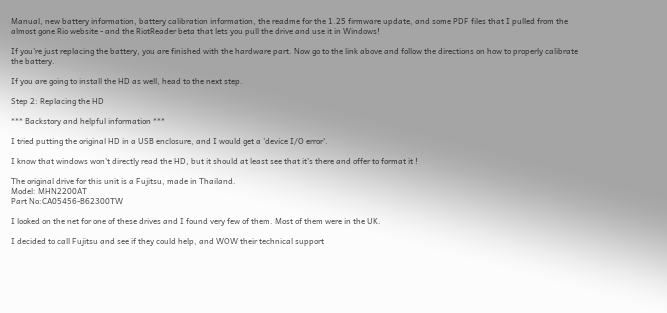Manual, new battery information, battery calibration information, the readme for the 1.25 firmware update, and some PDF files that I pulled from the almost gone Rio website - and the RiotReader beta that lets you pull the drive and use it in Windows!

If you're just replacing the battery, you are finished with the hardware part. Now go to the link above and follow the directions on how to properly calibrate the battery.

If you are going to install the HD as well, head to the next step.

Step 2: Replacing the HD

*** Backstory and helpful information ***

I tried putting the original HD in a USB enclosure, and I would get a 'device I/O error'.

I know that windows won't directly read the HD, but it should at least see that it's there and offer to format it !

The original drive for this unit is a Fujitsu, made in Thailand.
Model: MHN2200AT
Part No:CA05456-B62300TW

I looked on the net for one of these drives and I found very few of them. Most of them were in the UK.

I decided to call Fujitsu and see if they could help, and WOW their technical support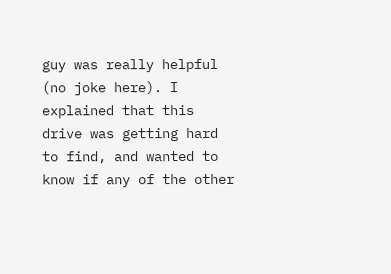guy was really helpful (no joke here). I explained that this drive was getting hard to find, and wanted to know if any of the other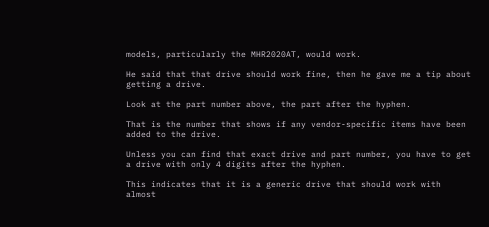models, particularly the MHR2020AT, would work.

He said that that drive should work fine, then he gave me a tip about getting a drive.

Look at the part number above, the part after the hyphen.

That is the number that shows if any vendor-specific items have been added to the drive.

Unless you can find that exact drive and part number, you have to get a drive with only 4 digits after the hyphen.

This indicates that it is a generic drive that should work with almost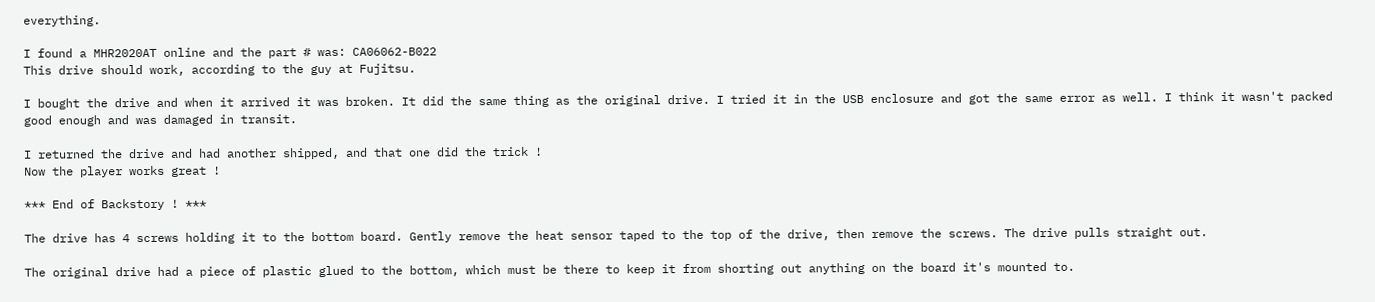everything.

I found a MHR2020AT online and the part # was: CA06062-B022
This drive should work, according to the guy at Fujitsu.

I bought the drive and when it arrived it was broken. It did the same thing as the original drive. I tried it in the USB enclosure and got the same error as well. I think it wasn't packed good enough and was damaged in transit.

I returned the drive and had another shipped, and that one did the trick !
Now the player works great !

*** End of Backstory ! ***

The drive has 4 screws holding it to the bottom board. Gently remove the heat sensor taped to the top of the drive, then remove the screws. The drive pulls straight out.

The original drive had a piece of plastic glued to the bottom, which must be there to keep it from shorting out anything on the board it's mounted to.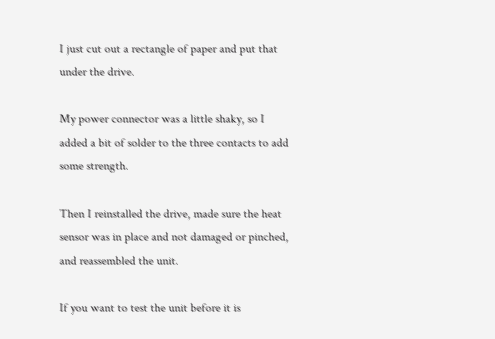I just cut out a rectangle of paper and put that under the drive.

My power connector was a little shaky, so I added a bit of solder to the three contacts to add some strength.

Then I reinstalled the drive, made sure the heat sensor was in place and not damaged or pinched, and reassembled the unit.

If you want to test the unit before it is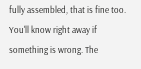fully assembled, that is fine too. You'll know right away if something is wrong. The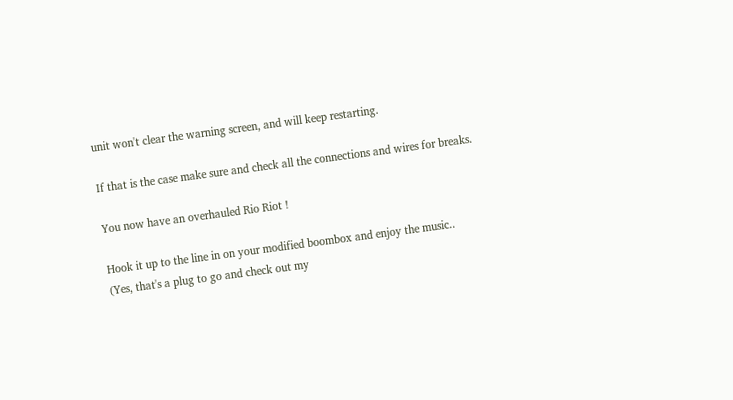unit won't clear the warning screen, and will keep restarting.

If that is the case make sure and check all the connections and wires for breaks.

You now have an overhauled Rio Riot !

Hook it up to the line in on your modified boombox and enjoy the music..
(Yes, that's a plug to go and check out my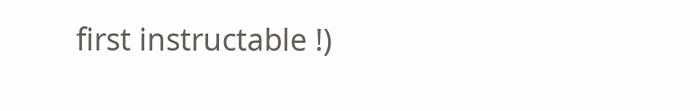first instructable !)